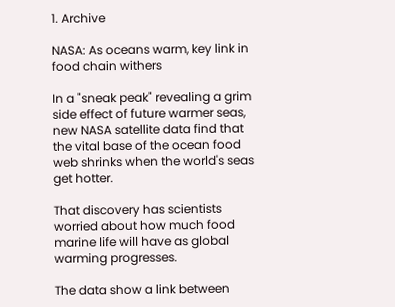1. Archive

NASA: As oceans warm, key link in food chain withers

In a "sneak peak" revealing a grim side effect of future warmer seas, new NASA satellite data find that the vital base of the ocean food web shrinks when the world's seas get hotter.

That discovery has scientists worried about how much food marine life will have as global warming progresses.

The data show a link between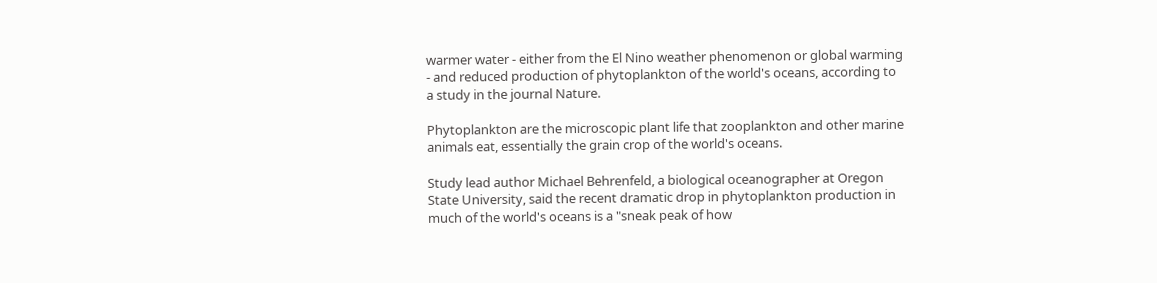warmer water - either from the El Nino weather phenomenon or global warming - and reduced production of phytoplankton of the world's oceans, according to a study in the journal Nature.

Phytoplankton are the microscopic plant life that zooplankton and other marine animals eat, essentially the grain crop of the world's oceans.

Study lead author Michael Behrenfeld, a biological oceanographer at Oregon State University, said the recent dramatic drop in phytoplankton production in much of the world's oceans is a "sneak peak of how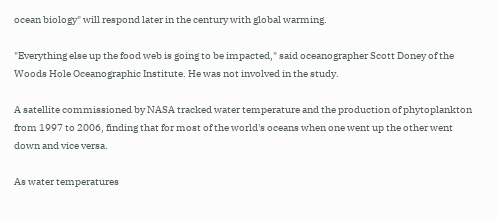ocean biology" will respond later in the century with global warming.

"Everything else up the food web is going to be impacted," said oceanographer Scott Doney of the Woods Hole Oceanographic Institute. He was not involved in the study.

A satellite commissioned by NASA tracked water temperature and the production of phytoplankton from 1997 to 2006, finding that for most of the world's oceans when one went up the other went down and vice versa.

As water temperatures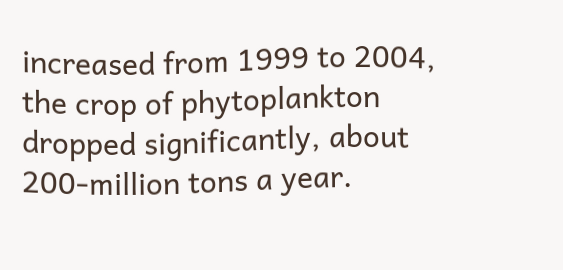increased from 1999 to 2004, the crop of phytoplankton dropped significantly, about 200-million tons a year.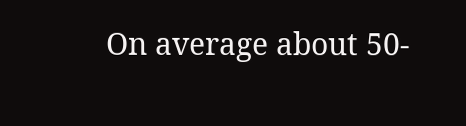On average about 50-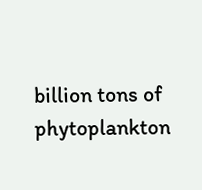billion tons of phytoplankton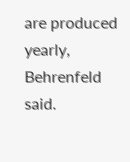are produced yearly, Behrenfeld said.